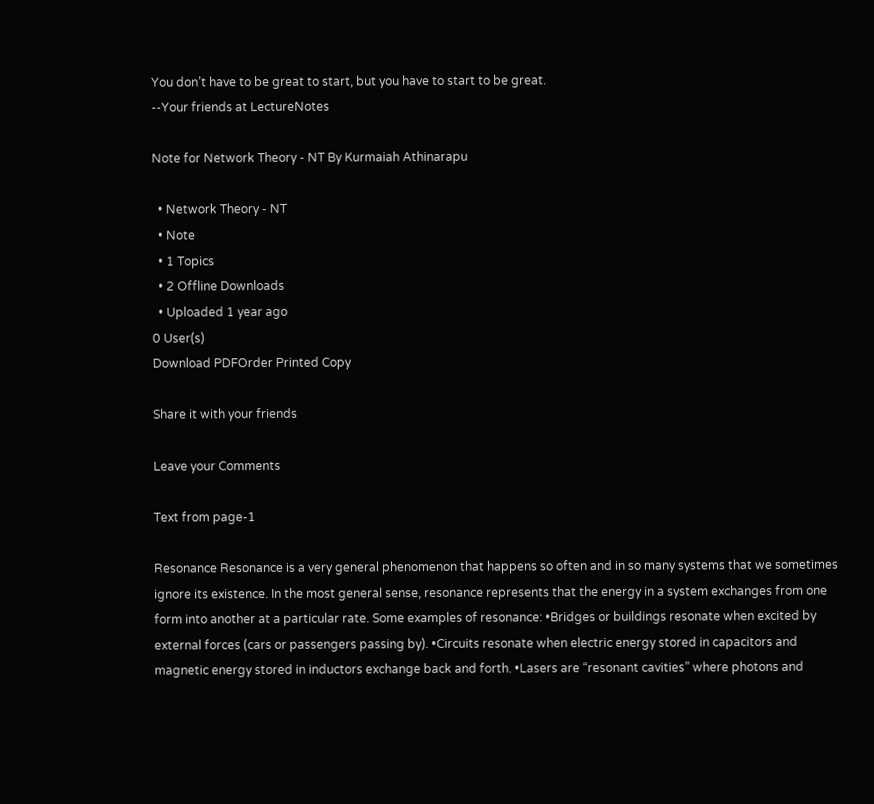You don’t have to be great to start, but you have to start to be great.
--Your friends at LectureNotes

Note for Network Theory - NT By Kurmaiah Athinarapu

  • Network Theory - NT
  • Note
  • 1 Topics
  • 2 Offline Downloads
  • Uploaded 1 year ago
0 User(s)
Download PDFOrder Printed Copy

Share it with your friends

Leave your Comments

Text from page-1

Resonance Resonance is a very general phenomenon that happens so often and in so many systems that we sometimes ignore its existence. In the most general sense, resonance represents that the energy in a system exchanges from one form into another at a particular rate. Some examples of resonance: •Bridges or buildings resonate when excited by external forces (cars or passengers passing by). •Circuits resonate when electric energy stored in capacitors and magnetic energy stored in inductors exchange back and forth. •Lasers are “resonant cavities” where photons and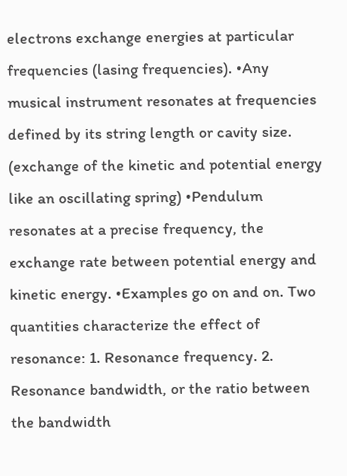electrons exchange energies at particular frequencies (lasing frequencies). •Any musical instrument resonates at frequencies defined by its string length or cavity size. (exchange of the kinetic and potential energy like an oscillating spring) •Pendulum resonates at a precise frequency, the exchange rate between potential energy and kinetic energy. •Examples go on and on. Two quantities characterize the effect of resonance: 1. Resonance frequency. 2. Resonance bandwidth, or the ratio between the bandwidth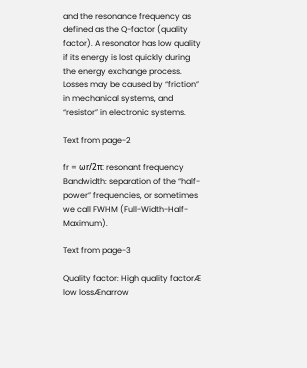and the resonance frequency as defined as the Q-factor (quality factor). A resonator has low quality if its energy is lost quickly during the energy exchange process. Losses may be caused by “friction” in mechanical systems, and “resistor” in electronic systems.

Text from page-2

fr = ωr/2π: resonant frequency Bandwidth: separation of the “half-power” frequencies, or sometimes we call FWHM (Full-Width-Half-Maximum).

Text from page-3

Quality factor: High quality factorÆ low lossÆnarrow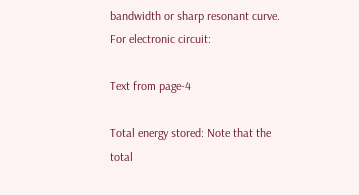bandwidth or sharp resonant curve. For electronic circuit:

Text from page-4

Total energy stored: Note that the total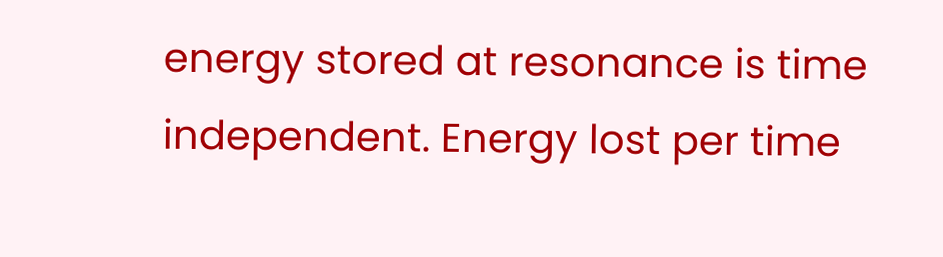energy stored at resonance is time independent. Energy lost per time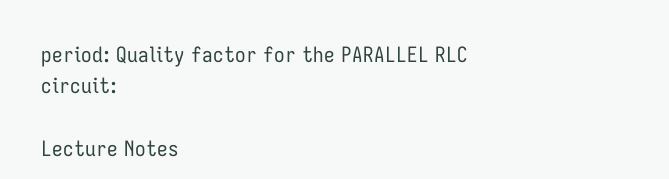period: Quality factor for the PARALLEL RLC circuit:

Lecture Notes